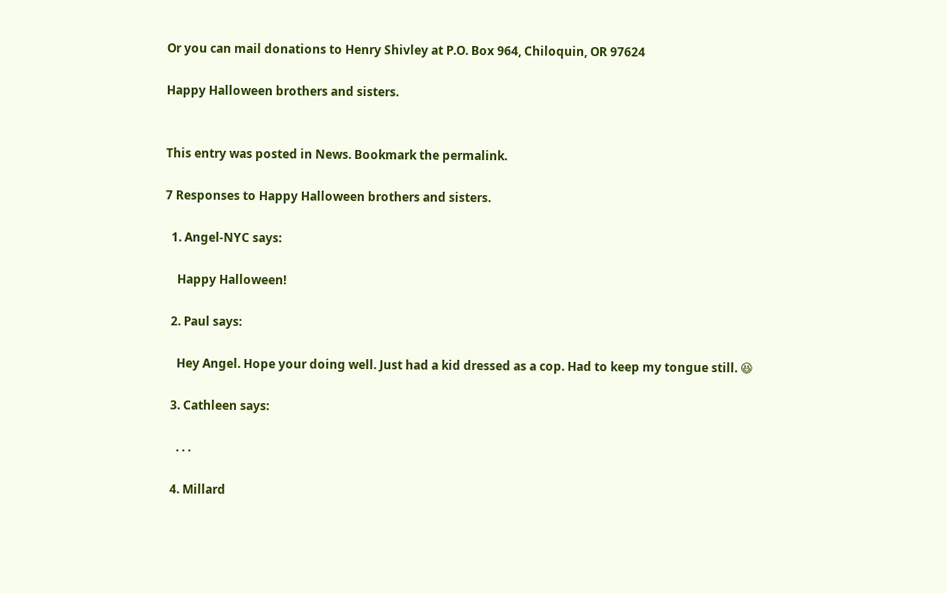Or you can mail donations to Henry Shivley at P.O. Box 964, Chiloquin, OR 97624

Happy Halloween brothers and sisters.


This entry was posted in News. Bookmark the permalink.

7 Responses to Happy Halloween brothers and sisters.

  1. Angel-NYC says:

    Happy Halloween!

  2. Paul says:

    Hey Angel. Hope your doing well. Just had a kid dressed as a cop. Had to keep my tongue still. 😆

  3. Cathleen says:

    . . .

  4. Millard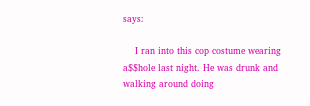says:

    I ran into this cop costume wearing a$$hole last night. He was drunk and walking around doing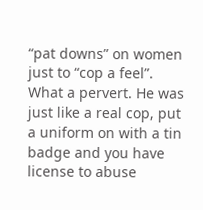“pat downs” on women just to “cop a feel”. What a pervert. He was just like a real cop, put a uniform on with a tin badge and you have license to abuse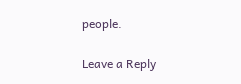people.

Leave a Reply